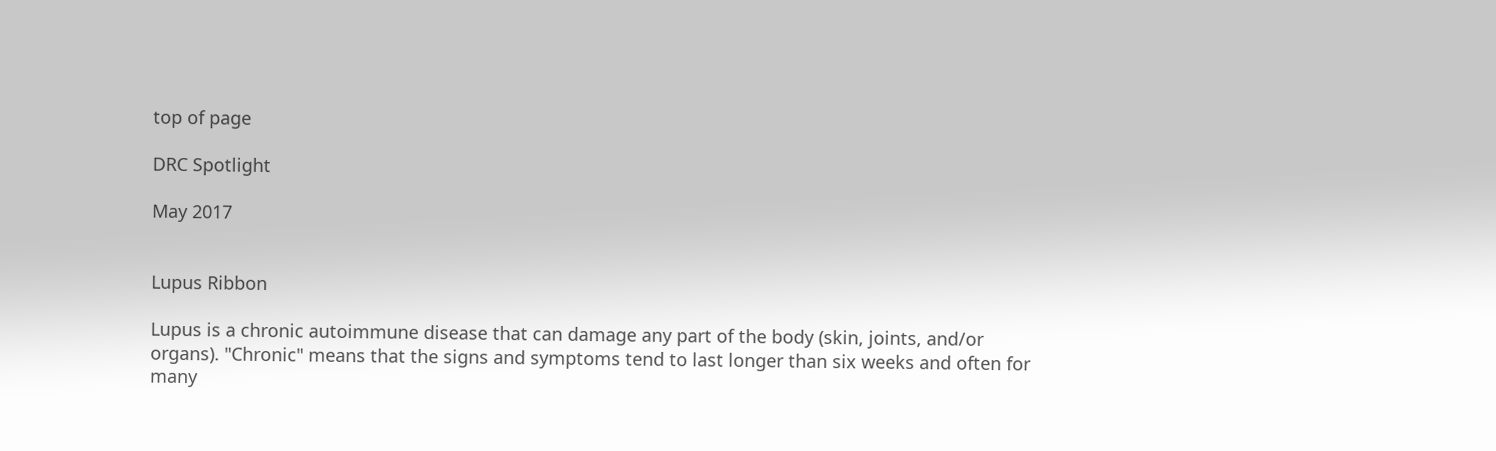top of page

DRC Spotlight

May 2017


Lupus Ribbon

Lupus is a chronic autoimmune disease that can damage any part of the body (skin, joints, and/or organs). "Chronic" means that the signs and symptoms tend to last longer than six weeks and often for many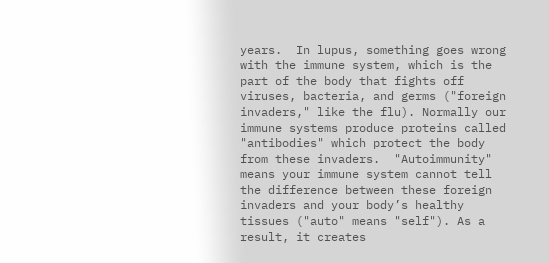years.  In lupus, something goes wrong with the immune system, which is the part of the body that fights off viruses, bacteria, and germs ("foreign invaders," like the flu). Normally our immune systems produce proteins called "antibodies" which protect the body from these invaders.  "Autoimmunity" means your immune system cannot tell the difference between these foreign invaders and your body’s healthy tissues ("auto" means "self"). As a result, it creates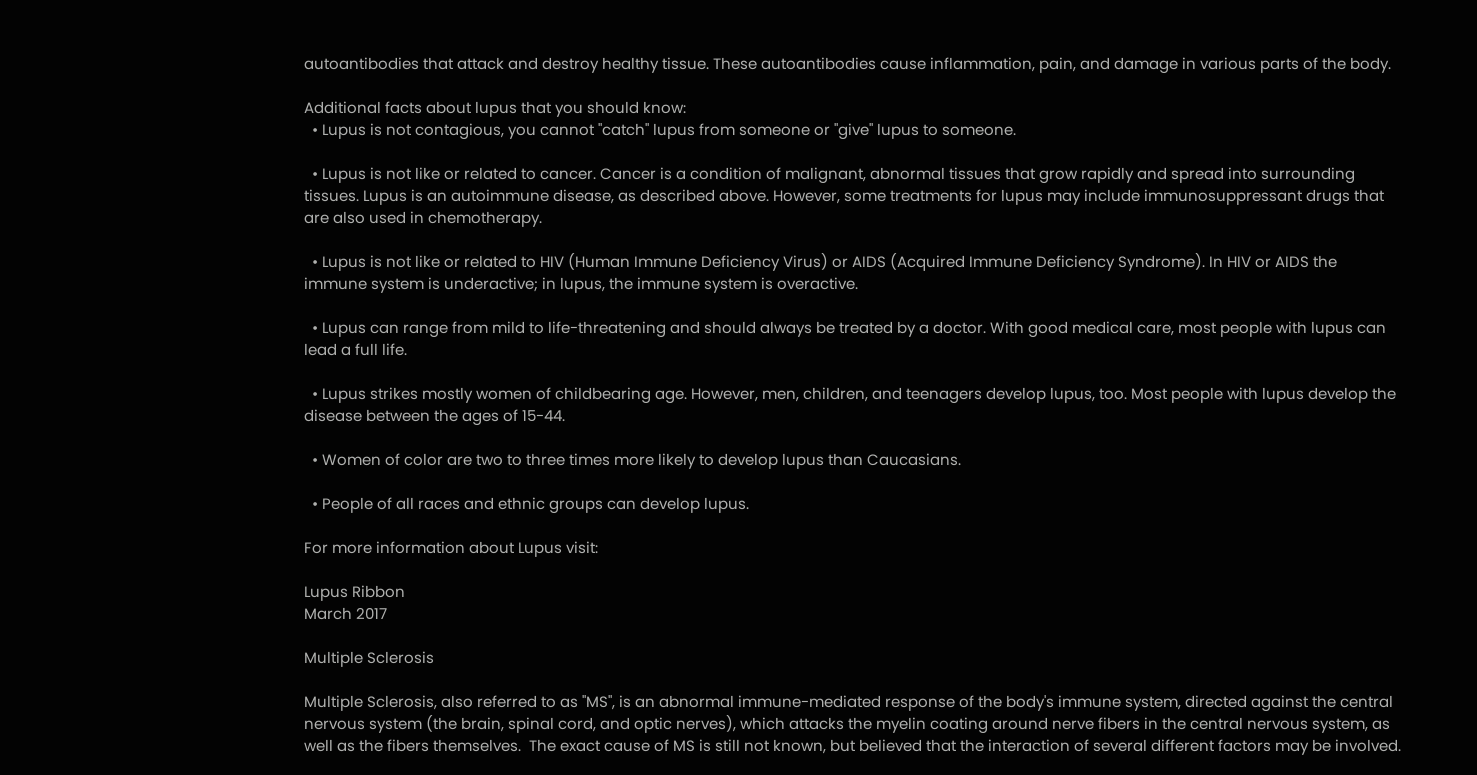autoantibodies that attack and destroy healthy tissue. These autoantibodies cause inflammation, pain, and damage in various parts of the body.

Additional facts about lupus that you should know:
  • Lupus is not contagious, you cannot "catch" lupus from someone or "give" lupus to someone.

  • Lupus is not like or related to cancer. Cancer is a condition of malignant, abnormal tissues that grow rapidly and spread into surrounding tissues. Lupus is an autoimmune disease, as described above. However, some treatments for lupus may include immunosuppressant drugs that are also used in chemotherapy.

  • Lupus is not like or related to HIV (Human Immune Deficiency Virus) or AIDS (Acquired Immune Deficiency Syndrome). In HIV or AIDS the immune system is underactive; in lupus, the immune system is overactive.

  • Lupus can range from mild to life-threatening and should always be treated by a doctor. With good medical care, most people with lupus can lead a full life.

  • Lupus strikes mostly women of childbearing age. However, men, children, and teenagers develop lupus, too. Most people with lupus develop the disease between the ages of 15-44.

  • Women of color are two to three times more likely to develop lupus than Caucasians.

  • People of all races and ethnic groups can develop lupus.

For more information about Lupus visit:

Lupus Ribbon
March 2017

Multiple Sclerosis

Multiple Sclerosis, also referred to as "MS", is an abnormal immune-mediated response of the body's immune system, directed against the central nervous system (the brain, spinal cord, and optic nerves), which attacks the myelin coating around nerve fibers in the central nervous system, as well as the fibers themselves.  The exact cause of MS is still not known, but believed that the interaction of several different factors may be involved.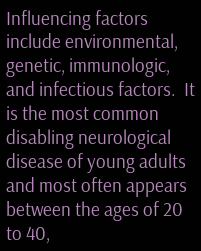Influencing factors include environmental, genetic, immunologic, and infectious factors.  It is the most common disabling neurological disease of young adults and most often appears between the ages of 20 to 40,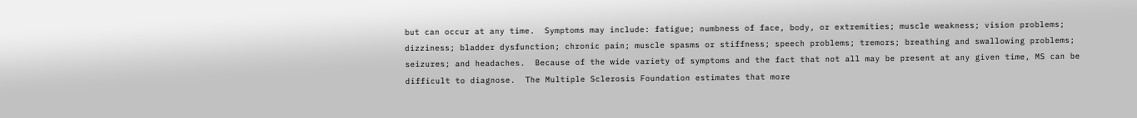but can occur at any time.  Symptoms may include: fatigue; numbness of face, body, or extremities; muscle weakness; vision problems; dizziness; bladder dysfunction; chronic pain; muscle spasms or stiffness; speech problems; tremors; breathing and swallowing problems; seizures; and headaches.  Because of the wide variety of symptoms and the fact that not all may be present at any given time, MS can be difficult to diagnose.  The Multiple Sclerosis Foundation estimates that more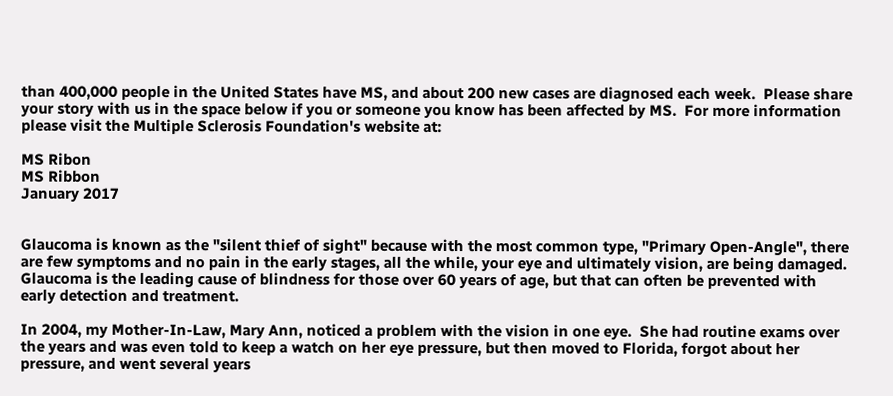than 400,000 people in the United States have MS, and about 200 new cases are diagnosed each week.  Please share your story with us in the space below if you or someone you know has been affected by MS.  For more information please visit the Multiple Sclerosis Foundation's website at:

MS Ribon
MS Ribbon
January 2017


Glaucoma is known as the "silent thief of sight" because with the most common type, "Primary Open-Angle", there are few symptoms and no pain in the early stages, all the while, your eye and ultimately vision, are being damaged.  Glaucoma is the leading cause of blindness for those over 60 years of age, but that can often be prevented with early detection and treatment.

In 2004, my Mother-In-Law, Mary Ann, noticed a problem with the vision in one eye.  She had routine exams over the years and was even told to keep a watch on her eye pressure, but then moved to Florida, forgot about her pressure, and went several years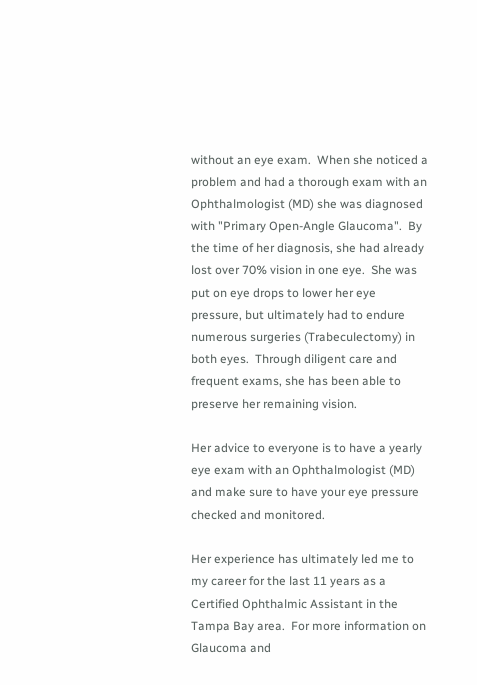without an eye exam.  When she noticed a problem and had a thorough exam with an Ophthalmologist (MD) she was diagnosed with "Primary Open-Angle Glaucoma".  By the time of her diagnosis, she had already lost over 70% vision in one eye.  She was put on eye drops to lower her eye pressure, but ultimately had to endure numerous surgeries (Trabeculectomy) in both eyes.  Through diligent care and frequent exams, she has been able to preserve her remaining vision.

Her advice to everyone is to have a yearly eye exam with an Ophthalmologist (MD) and make sure to have your eye pressure checked and monitored.

Her experience has ultimately led me to my career for the last 11 years as a Certified Ophthalmic Assistant in the Tampa Bay area.  For more information on Glaucoma and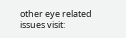other eye related issues visit: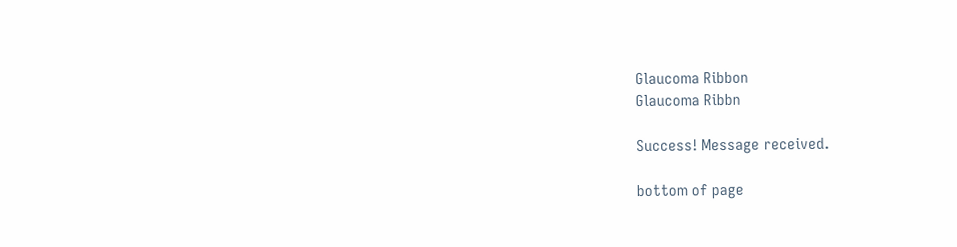Glaucoma Ribbon
Glaucoma Ribbn

Success! Message received.

bottom of page